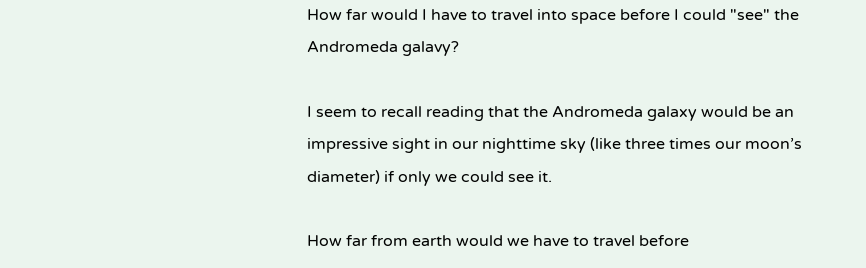How far would I have to travel into space before I could "see" the Andromeda galavy?

I seem to recall reading that the Andromeda galaxy would be an impressive sight in our nighttime sky (like three times our moon’s diameter) if only we could see it.

How far from earth would we have to travel before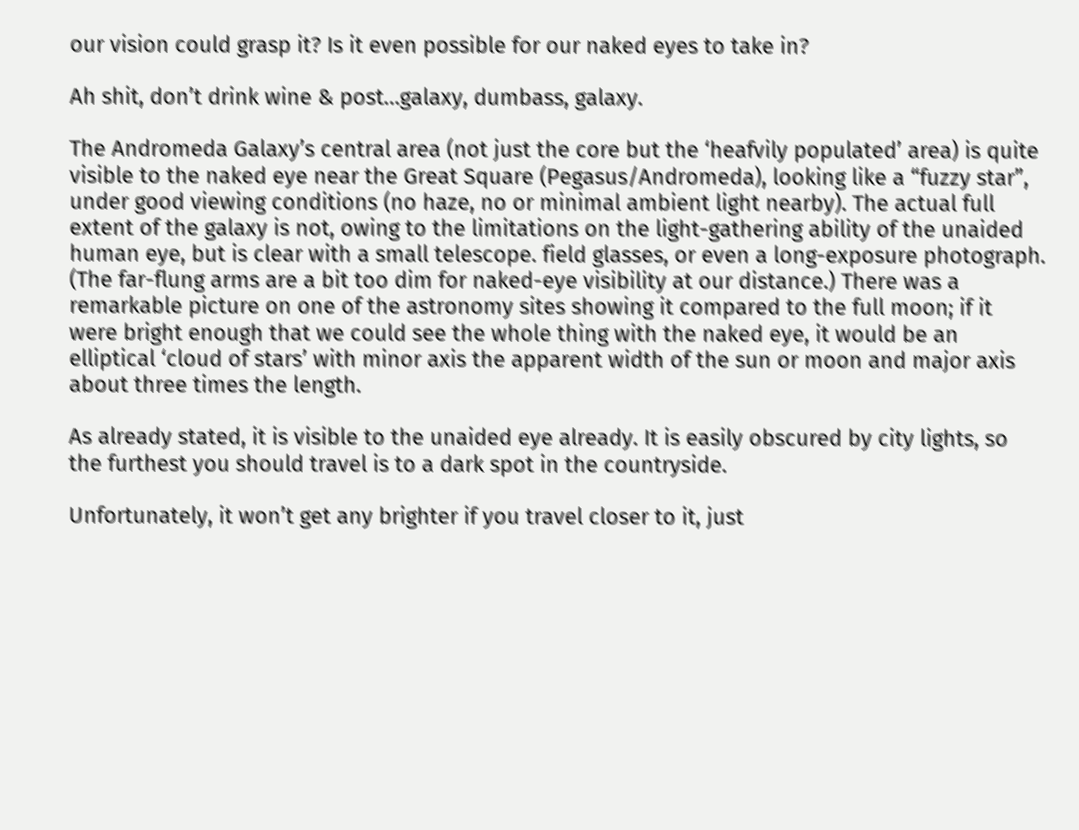our vision could grasp it? Is it even possible for our naked eyes to take in?

Ah shit, don’t drink wine & post…galaxy, dumbass, galaxy.

The Andromeda Galaxy’s central area (not just the core but the ‘heafvily populated’ area) is quite visible to the naked eye near the Great Square (Pegasus/Andromeda), looking like a “fuzzy star”, under good viewing conditions (no haze, no or minimal ambient light nearby). The actual full extent of the galaxy is not, owing to the limitations on the light-gathering ability of the unaided human eye, but is clear with a small telescope. field glasses, or even a long-exposure photograph. (The far-flung arms are a bit too dim for naked-eye visibility at our distance.) There was a remarkable picture on one of the astronomy sites showing it compared to the full moon; if it were bright enough that we could see the whole thing with the naked eye, it would be an elliptical ‘cloud of stars’ with minor axis the apparent width of the sun or moon and major axis about three times the length.

As already stated, it is visible to the unaided eye already. It is easily obscured by city lights, so the furthest you should travel is to a dark spot in the countryside.

Unfortunately, it won’t get any brighter if you travel closer to it, just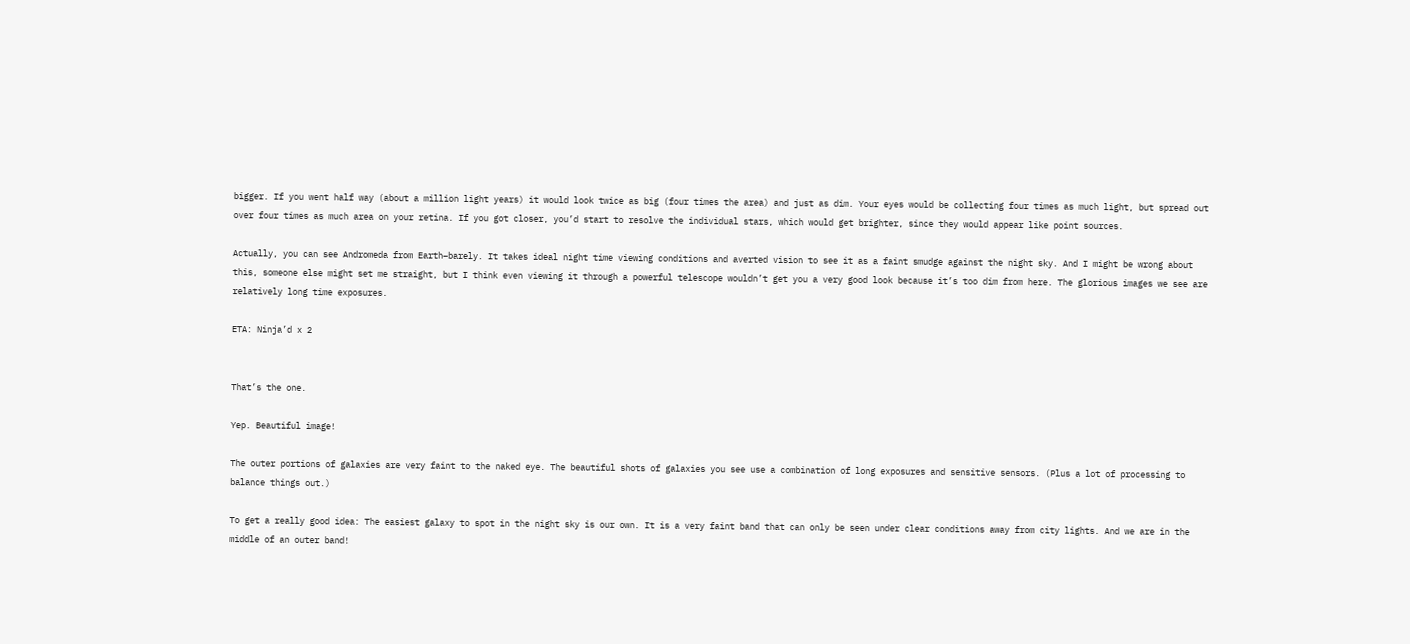bigger. If you went half way (about a million light years) it would look twice as big (four times the area) and just as dim. Your eyes would be collecting four times as much light, but spread out over four times as much area on your retina. If you got closer, you’d start to resolve the individual stars, which would get brighter, since they would appear like point sources.

Actually, you can see Andromeda from Earth–barely. It takes ideal night time viewing conditions and averted vision to see it as a faint smudge against the night sky. And I might be wrong about this, someone else might set me straight, but I think even viewing it through a powerful telescope wouldn’t get you a very good look because it’s too dim from here. The glorious images we see are relatively long time exposures.

ETA: Ninja’d x 2


That’s the one.

Yep. Beautiful image!

The outer portions of galaxies are very faint to the naked eye. The beautiful shots of galaxies you see use a combination of long exposures and sensitive sensors. (Plus a lot of processing to balance things out.)

To get a really good idea: The easiest galaxy to spot in the night sky is our own. It is a very faint band that can only be seen under clear conditions away from city lights. And we are in the middle of an outer band!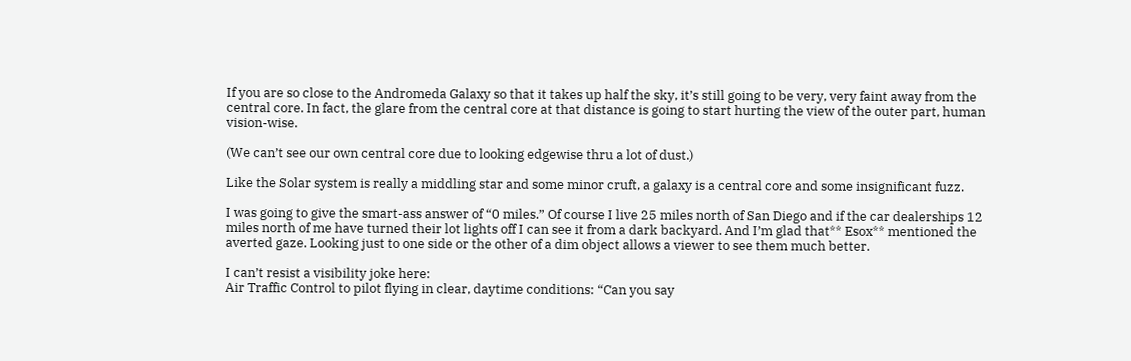If you are so close to the Andromeda Galaxy so that it takes up half the sky, it’s still going to be very, very faint away from the central core. In fact, the glare from the central core at that distance is going to start hurting the view of the outer part, human vision-wise.

(We can’t see our own central core due to looking edgewise thru a lot of dust.)

Like the Solar system is really a middling star and some minor cruft, a galaxy is a central core and some insignificant fuzz.

I was going to give the smart-ass answer of “0 miles.” Of course I live 25 miles north of San Diego and if the car dealerships 12 miles north of me have turned their lot lights off I can see it from a dark backyard. And I’m glad that** Esox** mentioned the averted gaze. Looking just to one side or the other of a dim object allows a viewer to see them much better.

I can’t resist a visibility joke here:
Air Traffic Control to pilot flying in clear, daytime conditions: “Can you say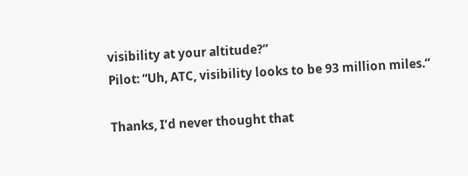visibility at your altitude?”
Pilot: “Uh, ATC, visibility looks to be 93 million miles.”

Thanks, I’d never thought that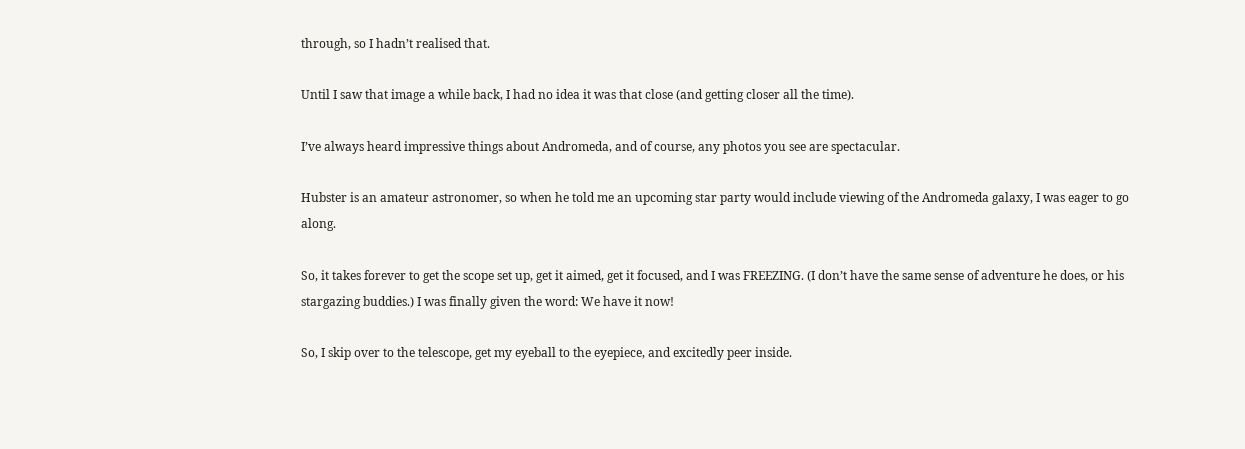through, so I hadn’t realised that.

Until I saw that image a while back, I had no idea it was that close (and getting closer all the time).

I’ve always heard impressive things about Andromeda, and of course, any photos you see are spectacular.

Hubster is an amateur astronomer, so when he told me an upcoming star party would include viewing of the Andromeda galaxy, I was eager to go along.

So, it takes forever to get the scope set up, get it aimed, get it focused, and I was FREEZING. (I don’t have the same sense of adventure he does, or his stargazing buddies.) I was finally given the word: We have it now!

So, I skip over to the telescope, get my eyeball to the eyepiece, and excitedly peer inside.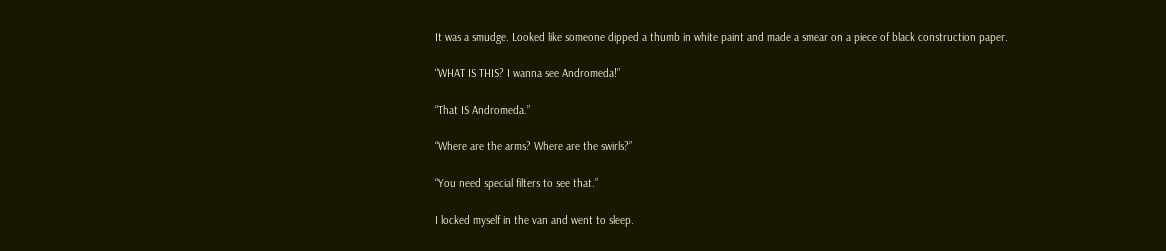It was a smudge. Looked like someone dipped a thumb in white paint and made a smear on a piece of black construction paper.

“WHAT IS THIS? I wanna see Andromeda!”

“That IS Andromeda.”

“Where are the arms? Where are the swirls?”

“You need special filters to see that.”

I locked myself in the van and went to sleep.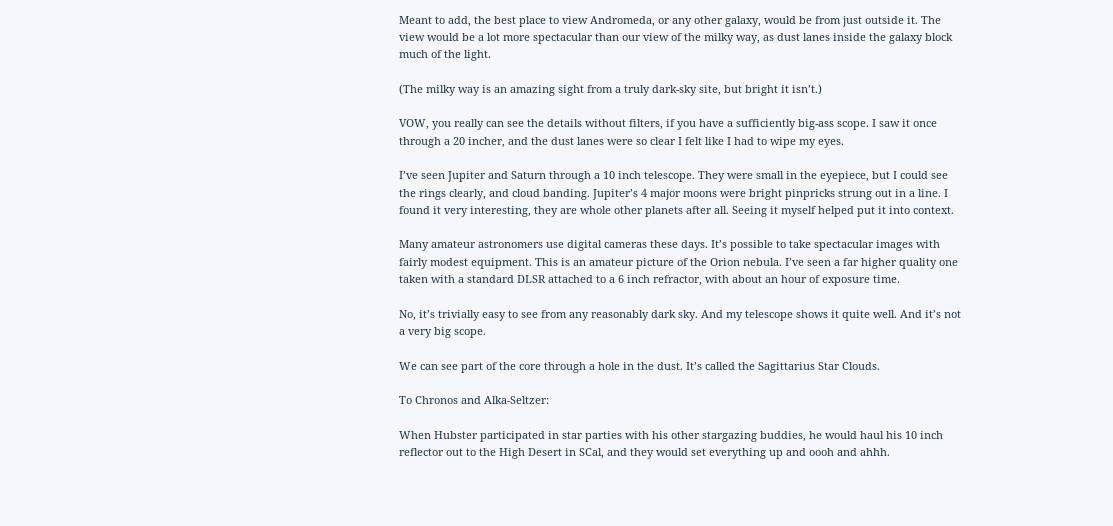Meant to add, the best place to view Andromeda, or any other galaxy, would be from just outside it. The view would be a lot more spectacular than our view of the milky way, as dust lanes inside the galaxy block much of the light.

(The milky way is an amazing sight from a truly dark-sky site, but bright it isn’t.)

VOW, you really can see the details without filters, if you have a sufficiently big-ass scope. I saw it once through a 20 incher, and the dust lanes were so clear I felt like I had to wipe my eyes.

I’ve seen Jupiter and Saturn through a 10 inch telescope. They were small in the eyepiece, but I could see the rings clearly, and cloud banding. Jupiter’s 4 major moons were bright pinpricks strung out in a line. I found it very interesting, they are whole other planets after all. Seeing it myself helped put it into context.

Many amateur astronomers use digital cameras these days. It’s possible to take spectacular images with fairly modest equipment. This is an amateur picture of the Orion nebula. I’ve seen a far higher quality one taken with a standard DLSR attached to a 6 inch refractor, with about an hour of exposure time.

No, it’s trivially easy to see from any reasonably dark sky. And my telescope shows it quite well. And it’s not a very big scope.

We can see part of the core through a hole in the dust. It’s called the Sagittarius Star Clouds.

To Chronos and Alka-Seltzer:

When Hubster participated in star parties with his other stargazing buddies, he would haul his 10 inch reflector out to the High Desert in SCal, and they would set everything up and oooh and ahhh.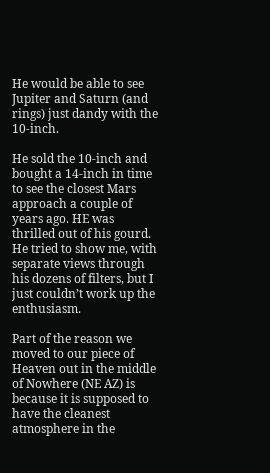He would be able to see Jupiter and Saturn (and rings) just dandy with the 10-inch.

He sold the 10-inch and bought a 14-inch in time to see the closest Mars approach a couple of years ago. HE was thrilled out of his gourd. He tried to show me, with separate views through his dozens of filters, but I just couldn’t work up the enthusiasm.

Part of the reason we moved to our piece of Heaven out in the middle of Nowhere (NE AZ) is because it is supposed to have the cleanest atmosphere in the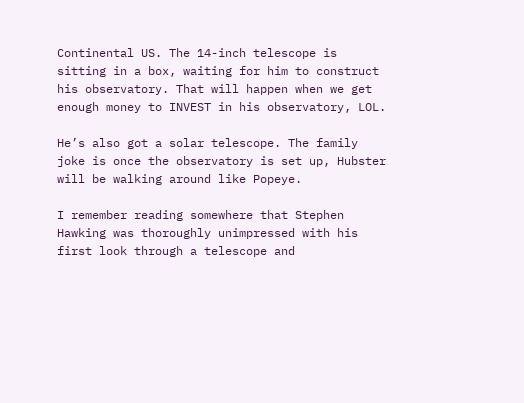Continental US. The 14-inch telescope is sitting in a box, waiting for him to construct his observatory. That will happen when we get enough money to INVEST in his observatory, LOL.

He’s also got a solar telescope. The family joke is once the observatory is set up, Hubster will be walking around like Popeye.

I remember reading somewhere that Stephen Hawking was thoroughly unimpressed with his first look through a telescope and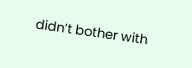didn’t bother with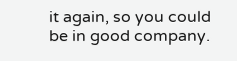it again, so you could be in good company.